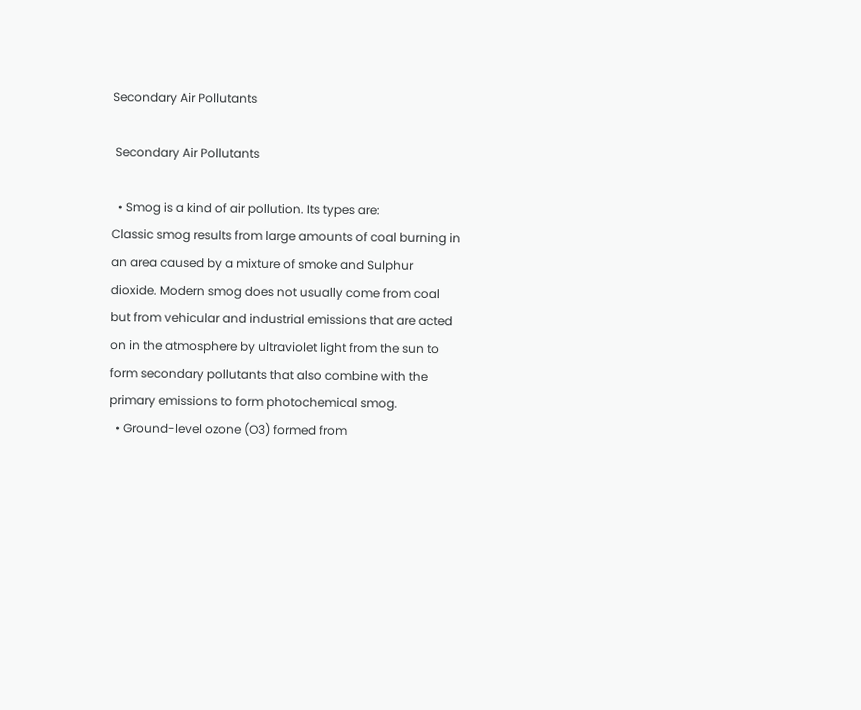Secondary Air Pollutants

 Secondary Air Pollutants

  • Smog is a kind of air pollution. Its types are:
Classic smog results from large amounts of coal burning in an area caused by a mixture of smoke and Sulphur dioxide. Modern smog does not usually come from coal but from vehicular and industrial emissions that are acted on in the atmosphere by ultraviolet light from the sun to form secondary pollutants that also combine with the primary emissions to form photochemical smog.
  • Ground-level ozone (O3) formed from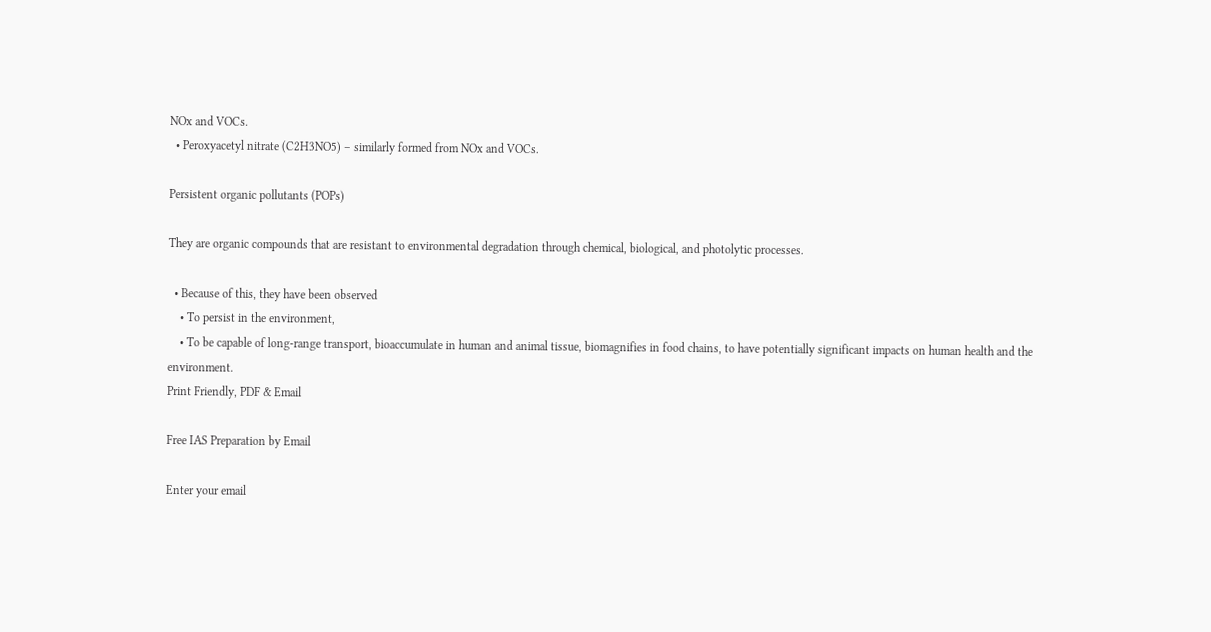NOx and VOCs.
  • Peroxyacetyl nitrate (C2H3NO5) – similarly formed from NOx and VOCs.

Persistent organic pollutants (POPs)

They are organic compounds that are resistant to environmental degradation through chemical, biological, and photolytic processes.

  • Because of this, they have been observed
    • To persist in the environment,
    • To be capable of long-range transport, bioaccumulate in human and animal tissue, biomagnifies in food chains, to have potentially significant impacts on human health and the environment.
Print Friendly, PDF & Email

Free IAS Preparation by Email

Enter your email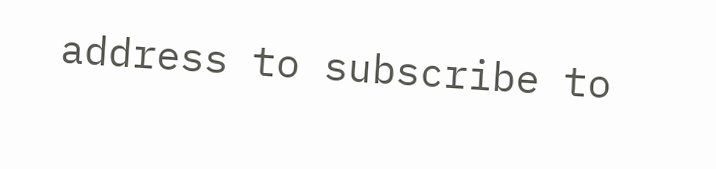address to subscribe to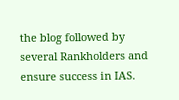the blog followed by several Rankholders and ensure success in IAS.